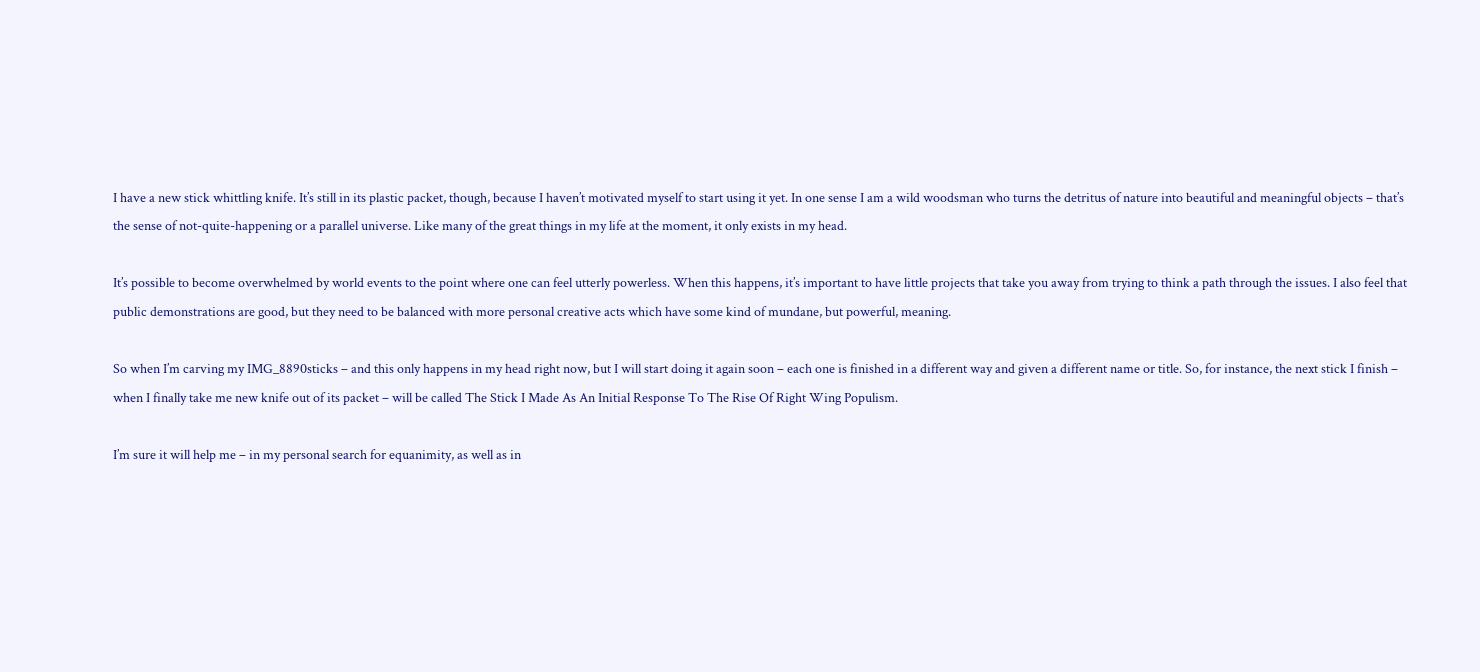I have a new stick whittling knife. It’s still in its plastic packet, though, because I haven’t motivated myself to start using it yet. In one sense I am a wild woodsman who turns the detritus of nature into beautiful and meaningful objects – that’s the sense of not-quite-happening or a parallel universe. Like many of the great things in my life at the moment, it only exists in my head.

It’s possible to become overwhelmed by world events to the point where one can feel utterly powerless. When this happens, it’s important to have little projects that take you away from trying to think a path through the issues. I also feel that public demonstrations are good, but they need to be balanced with more personal creative acts which have some kind of mundane, but powerful, meaning.

So when I’m carving my IMG_8890sticks – and this only happens in my head right now, but I will start doing it again soon – each one is finished in a different way and given a different name or title. So, for instance, the next stick I finish – when I finally take me new knife out of its packet – will be called The Stick I Made As An Initial Response To The Rise Of Right Wing Populism.

I’m sure it will help me – in my personal search for equanimity, as well as in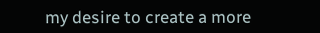my desire to create a more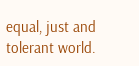equal, just and tolerant world.